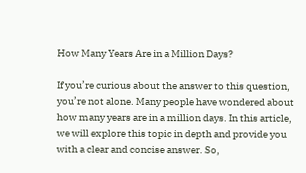How Many Years Are in a Million Days?

If you’re curious about the answer to this question, you’re not alone. Many people have wondered about how many years are in a million days. In this article, we will explore this topic in depth and provide you with a clear and concise answer. So,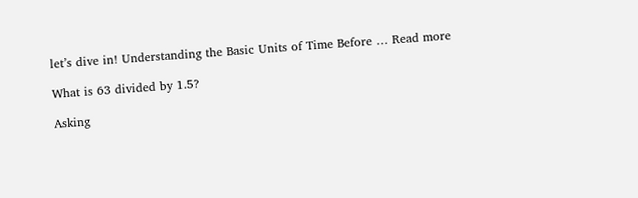let’s dive in! Understanding the Basic Units of Time Before … Read more

What is 63 divided by 1.5?

Asking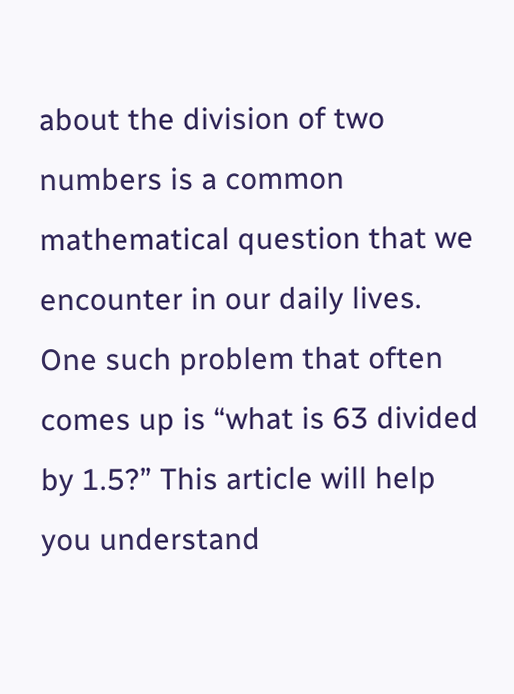about the division of two numbers is a common mathematical question that we encounter in our daily lives. One such problem that often comes up is “what is 63 divided by 1.5?” This article will help you understand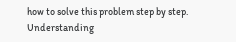how to solve this problem step by step. Understanding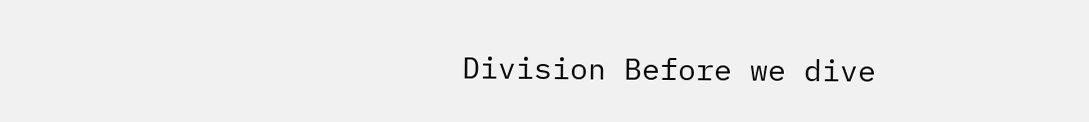Division Before we dive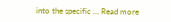into the specific … Read more